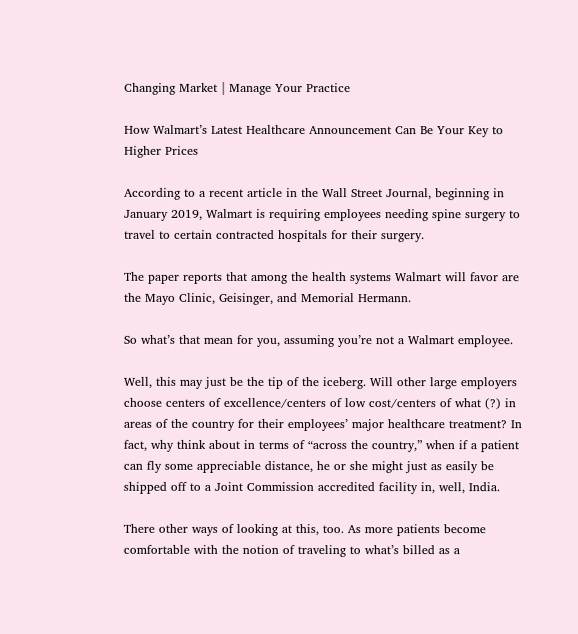Changing Market | Manage Your Practice

How Walmart’s Latest Healthcare Announcement Can Be Your Key to Higher Prices

According to a recent article in the Wall Street Journal, beginning in January 2019, Walmart is requiring employees needing spine surgery to travel to certain contracted hospitals for their surgery.

The paper reports that among the health systems Walmart will favor are the Mayo Clinic, Geisinger, and Memorial Hermann.

So what’s that mean for you, assuming you’re not a Walmart employee.

Well, this may just be the tip of the iceberg. Will other large employers choose centers of excellence/centers of low cost/centers of what (?) in areas of the country for their employees’ major healthcare treatment? In fact, why think about in terms of “across the country,” when if a patient can fly some appreciable distance, he or she might just as easily be shipped off to a Joint Commission accredited facility in, well, India.

There other ways of looking at this, too. As more patients become comfortable with the notion of traveling to what’s billed as a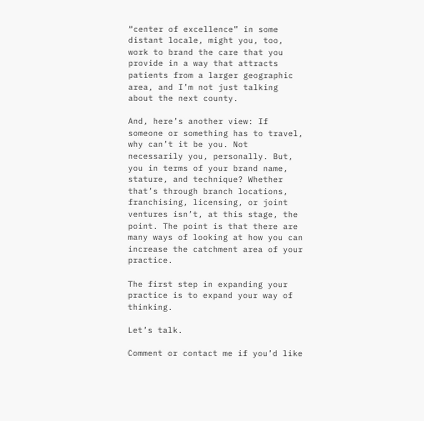“center of excellence” in some distant locale, might you, too, work to brand the care that you provide in a way that attracts patients from a larger geographic area, and I’m not just talking about the next county.

And, here’s another view: If someone or something has to travel, why can’t it be you. Not necessarily you, personally. But, you in terms of your brand name, stature, and technique? Whether that’s through branch locations, franchising, licensing, or joint ventures isn’t, at this stage, the point. The point is that there are many ways of looking at how you can increase the catchment area of your practice.

The first step in expanding your practice is to expand your way of thinking.

Let’s talk.

Comment or contact me if you’d like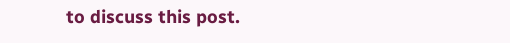to discuss this post.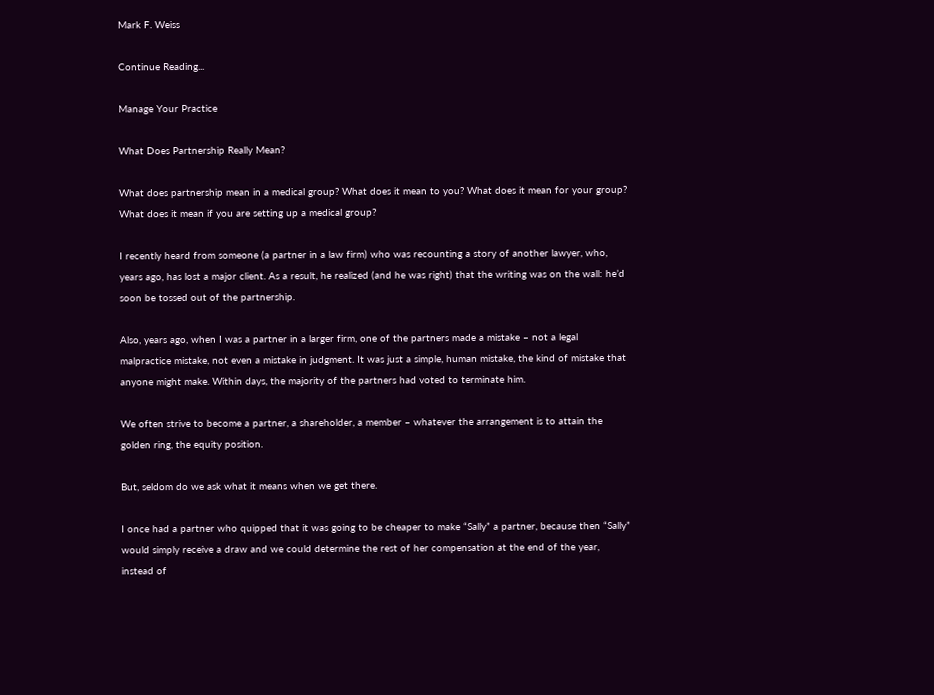Mark F. Weiss

Continue Reading...

Manage Your Practice

What Does Partnership Really Mean?

What does partnership mean in a medical group? What does it mean to you? What does it mean for your group? What does it mean if you are setting up a medical group?

I recently heard from someone (a partner in a law firm) who was recounting a story of another lawyer, who, years ago, has lost a major client. As a result, he realized (and he was right) that the writing was on the wall: he’d soon be tossed out of the partnership.

Also, years ago, when I was a partner in a larger firm, one of the partners made a mistake – not a legal malpractice mistake, not even a mistake in judgment. It was just a simple, human mistake, the kind of mistake that anyone might make. Within days, the majority of the partners had voted to terminate him.

We often strive to become a partner, a shareholder, a member – whatever the arrangement is to attain the golden ring, the equity position.

But, seldom do we ask what it means when we get there.

I once had a partner who quipped that it was going to be cheaper to make “Sally” a partner, because then “Sally” would simply receive a draw and we could determine the rest of her compensation at the end of the year, instead of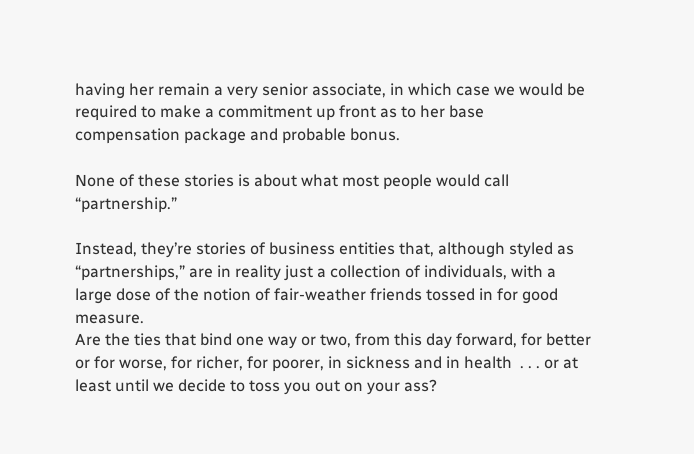having her remain a very senior associate, in which case we would be required to make a commitment up front as to her base compensation package and probable bonus.

None of these stories is about what most people would call “partnership.”

Instead, they’re stories of business entities that, although styled as “partnerships,” are in reality just a collection of individuals, with a large dose of the notion of fair-weather friends tossed in for good measure.
Are the ties that bind one way or two, from this day forward, for better or for worse, for richer, for poorer, in sickness and in health  . . . or at least until we decide to toss you out on your ass?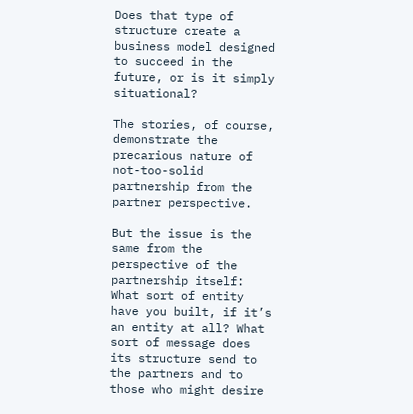Does that type of structure create a business model designed to succeed in the future, or is it simply situational?

The stories, of course, demonstrate the precarious nature of not-too-solid partnership from the partner perspective.

But the issue is the same from the perspective of the partnership itself: What sort of entity have you built, if it’s an entity at all? What sort of message does its structure send to the partners and to those who might desire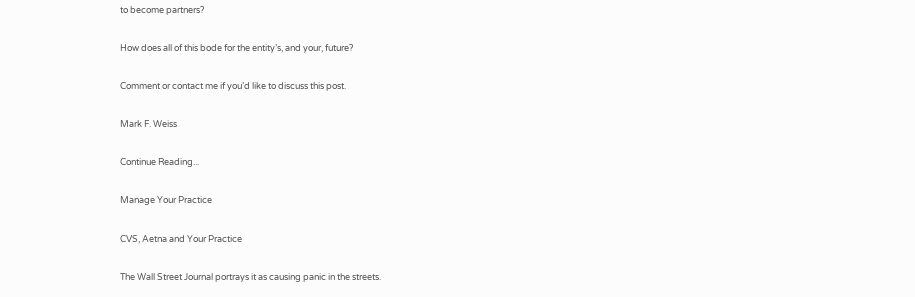to become partners?

How does all of this bode for the entity’s, and your, future?

Comment or contact me if you’d like to discuss this post.

Mark F. Weiss

Continue Reading...

Manage Your Practice

CVS, Aetna and Your Practice

The Wall Street Journal portrays it as causing panic in the streets.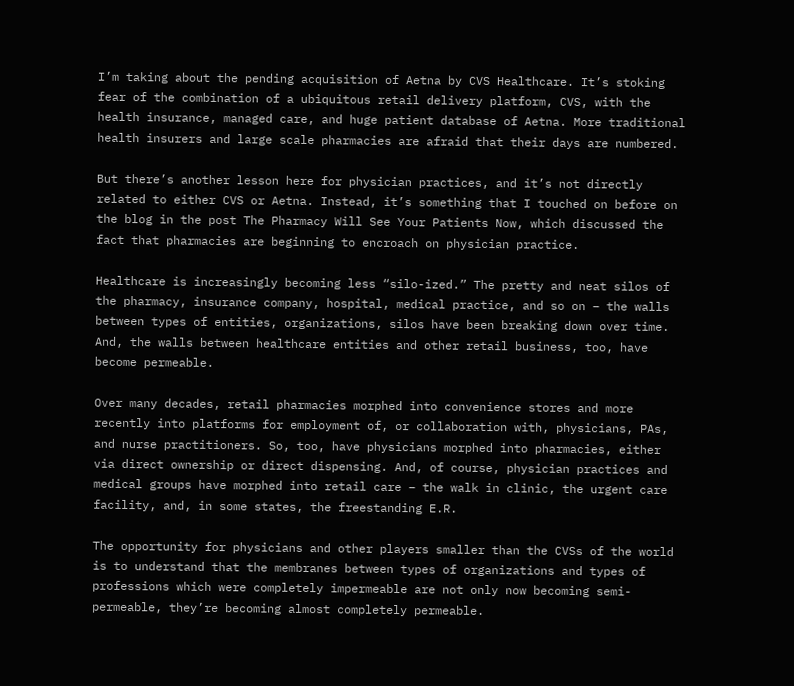I’m taking about the pending acquisition of Aetna by CVS Healthcare. It’s stoking fear of the combination of a ubiquitous retail delivery platform, CVS, with the health insurance, managed care, and huge patient database of Aetna. More traditional health insurers and large scale pharmacies are afraid that their days are numbered.

But there’s another lesson here for physician practices, and it’s not directly related to either CVS or Aetna. Instead, it’s something that I touched on before on the blog in the post The Pharmacy Will See Your Patients Now, which discussed the fact that pharmacies are beginning to encroach on physician practice.

Healthcare is increasingly becoming less “silo-ized.” The pretty and neat silos of the pharmacy, insurance company, hospital, medical practice, and so on – the walls between types of entities, organizations, silos have been breaking down over time. And, the walls between healthcare entities and other retail business, too, have become permeable.

Over many decades, retail pharmacies morphed into convenience stores and more recently into platforms for employment of, or collaboration with, physicians, PAs, and nurse practitioners. So, too, have physicians morphed into pharmacies, either via direct ownership or direct dispensing. And, of course, physician practices and medical groups have morphed into retail care – the walk in clinic, the urgent care facility, and, in some states, the freestanding E.R.

The opportunity for physicians and other players smaller than the CVSs of the world is to understand that the membranes between types of organizations and types of professions which were completely impermeable are not only now becoming semi-permeable, they’re becoming almost completely permeable.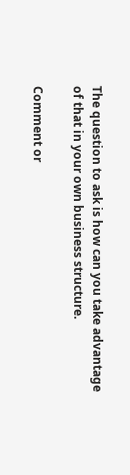The question to ask is how can you take advantage of that in your own business structure.

Comment or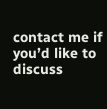contact me if you’d like to discuss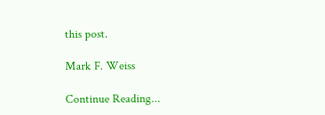this post.

Mark F. Weiss

Continue Reading...